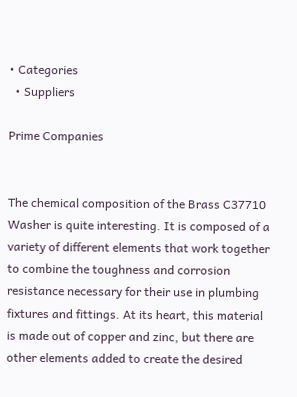• Categories
  • Suppliers

Prime Companies


The chemical composition of the Brass C37710 Washer is quite interesting. It is composed of a variety of different elements that work together to combine the toughness and corrosion resistance necessary for their use in plumbing fixtures and fittings. At its heart, this material is made out of copper and zinc, but there are other elements added to create the desired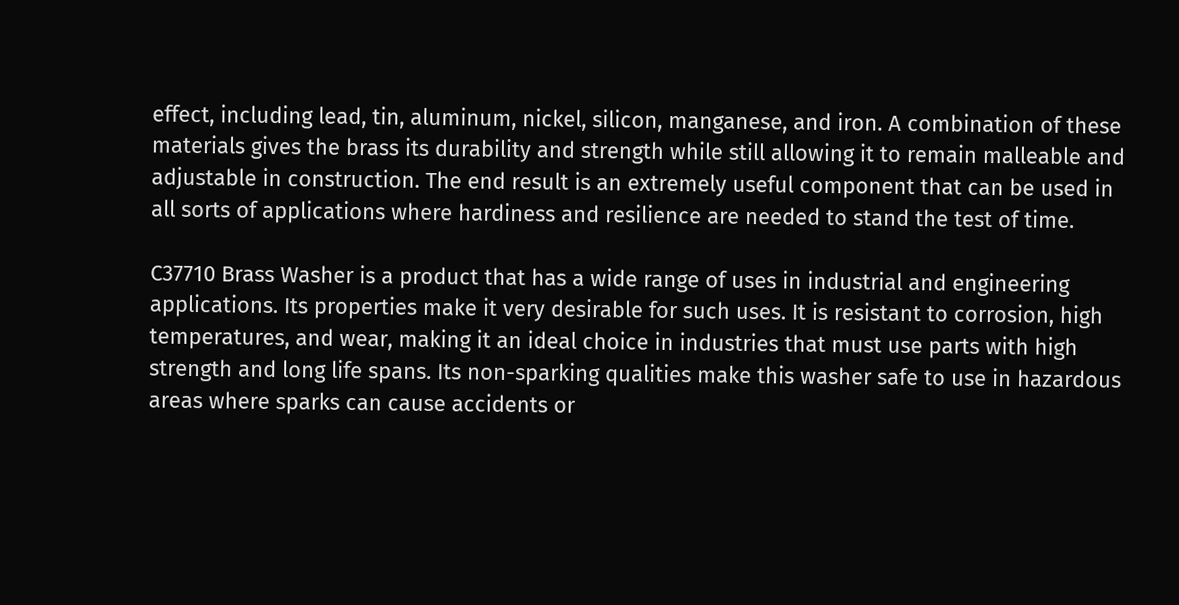effect, including lead, tin, aluminum, nickel, silicon, manganese, and iron. A combination of these materials gives the brass its durability and strength while still allowing it to remain malleable and adjustable in construction. The end result is an extremely useful component that can be used in all sorts of applications where hardiness and resilience are needed to stand the test of time.

C37710 Brass Washer is a product that has a wide range of uses in industrial and engineering applications. Its properties make it very desirable for such uses. It is resistant to corrosion, high temperatures, and wear, making it an ideal choice in industries that must use parts with high strength and long life spans. Its non-sparking qualities make this washer safe to use in hazardous areas where sparks can cause accidents or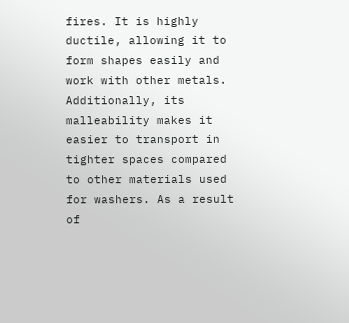fires. It is highly ductile, allowing it to form shapes easily and work with other metals. Additionally, its malleability makes it easier to transport in tighter spaces compared to other materials used for washers. As a result of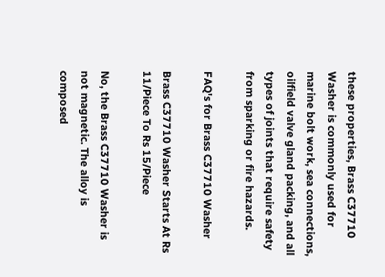these properties, Brass C37710 Washer is commonly used for marine bolt work, sea connections, oilfield valve gland packing, and all types of joints that require safety from sparking or fire hazards.

FAQ's for Brass C37710 Washer

Brass C37710 Washer Starts At Rs 11/Piece To Rs 15/Piece

No, the Brass C37710 Washer is not magnetic. The alloy is composed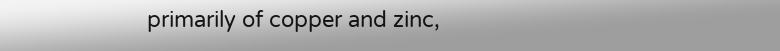primarily of copper and zinc,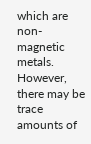which are non-magnetic metals. However, there may be trace amounts of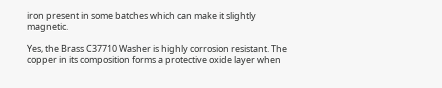iron present in some batches which can make it slightly magnetic.

Yes, the Brass C37710 Washer is highly corrosion resistant. The copper in its composition forms a protective oxide layer when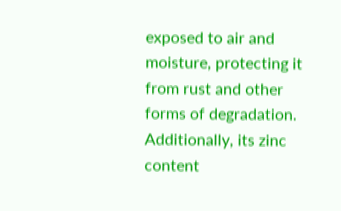exposed to air and moisture, protecting it from rust and other forms of degradation. Additionally, its zinc content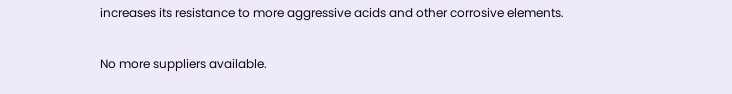increases its resistance to more aggressive acids and other corrosive elements.

No more suppliers available.